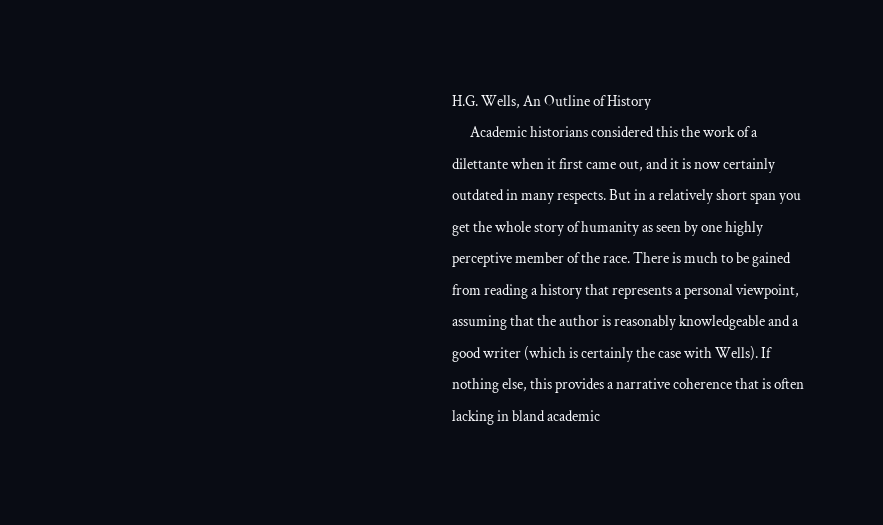H.G. Wells, An Outline of History
      Academic historians considered this the work of a dilettante when it first came out, and it is now certainly outdated in many respects. But in a relatively short span you get the whole story of humanity as seen by one highly perceptive member of the race. There is much to be gained from reading a history that represents a personal viewpoint, assuming that the author is reasonably knowledgeable and a good writer (which is certainly the case with Wells). If nothing else, this provides a narrative coherence that is often lacking in bland academic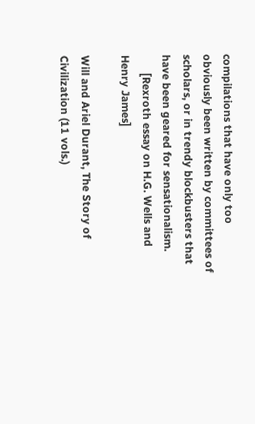compilations that have only too obviously been written by committees of scholars, or in trendy blockbusters that have been geared for sensationalism.
      [Rexroth essay on H.G. Wells and Henry James]

Will and Ariel Durant, The Story of Civilization (11 vols.)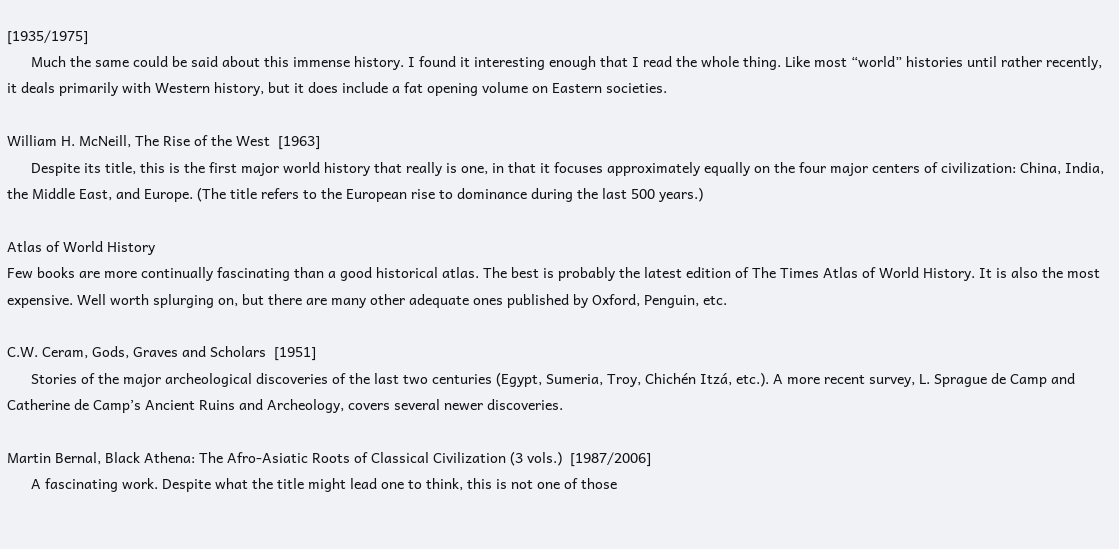[1935/1975]
      Much the same could be said about this immense history. I found it interesting enough that I read the whole thing. Like most “world” histories until rather recently, it deals primarily with Western history, but it does include a fat opening volume on Eastern societies.

William H. McNeill, The Rise of the West  [1963]
      Despite its title, this is the first major world history that really is one, in that it focuses approximately equally on the four major centers of civilization: China, India, the Middle East, and Europe. (The title refers to the European rise to dominance during the last 500 years.)

Atlas of World History
Few books are more continually fascinating than a good historical atlas. The best is probably the latest edition of The Times Atlas of World History. It is also the most expensive. Well worth splurging on, but there are many other adequate ones published by Oxford, Penguin, etc.

C.W. Ceram, Gods, Graves and Scholars  [1951]
      Stories of the major archeological discoveries of the last two centuries (Egypt, Sumeria, Troy, Chichén Itzá, etc.). A more recent survey, L. Sprague de Camp and Catherine de Camp’s Ancient Ruins and Archeology, covers several newer discoveries.

Martin Bernal, Black Athena: The Afro-Asiatic Roots of Classical Civilization (3 vols.)  [1987/2006]
      A fascinating work. Despite what the title might lead one to think, this is not one of those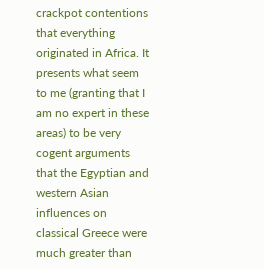crackpot contentions that everything originated in Africa. It presents what seem to me (granting that I am no expert in these areas) to be very cogent arguments that the Egyptian and western Asian influences on classical Greece were much greater than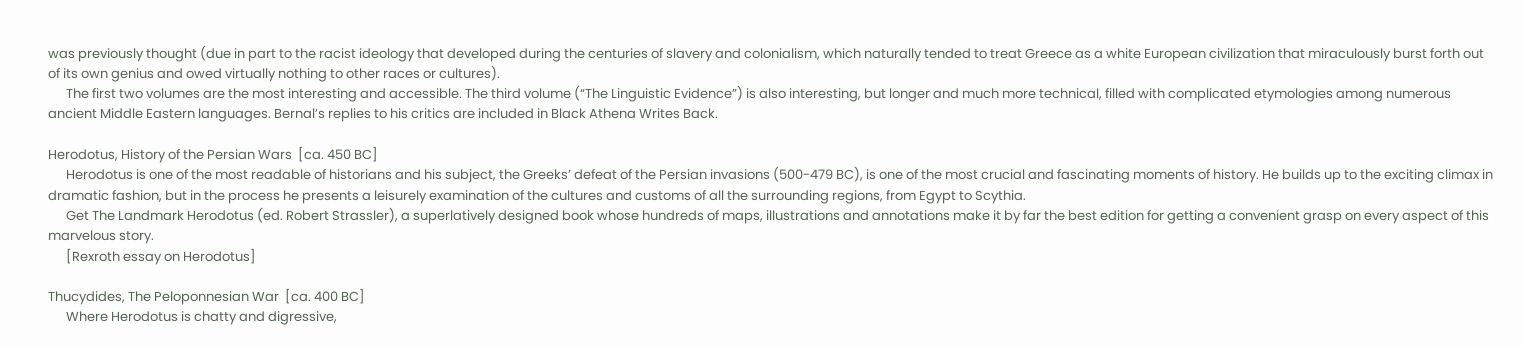was previously thought (due in part to the racist ideology that developed during the centuries of slavery and colonialism, which naturally tended to treat Greece as a white European civilization that miraculously burst forth out of its own genius and owed virtually nothing to other races or cultures).
      The first two volumes are the most interesting and accessible. The third volume (“The Linguistic Evidence”) is also interesting, but longer and much more technical, filled with complicated etymologies among numerous ancient Middle Eastern languages. Bernal’s replies to his critics are included in Black Athena Writes Back.

Herodotus, History of the Persian Wars  [ca. 450 BC]
      Herodotus is one of the most readable of historians and his subject, the Greeks’ defeat of the Persian invasions (500-479 BC), is one of the most crucial and fascinating moments of history. He builds up to the exciting climax in dramatic fashion, but in the process he presents a leisurely examination of the cultures and customs of all the surrounding regions, from Egypt to Scythia.
      Get The Landmark Herodotus (ed. Robert Strassler), a superlatively designed book whose hundreds of maps, illustrations and annotations make it by far the best edition for getting a convenient grasp on every aspect of this marvelous story.
      [Rexroth essay on Herodotus]

Thucydides, The Peloponnesian War  [ca. 400 BC]
      Where Herodotus is chatty and digressive,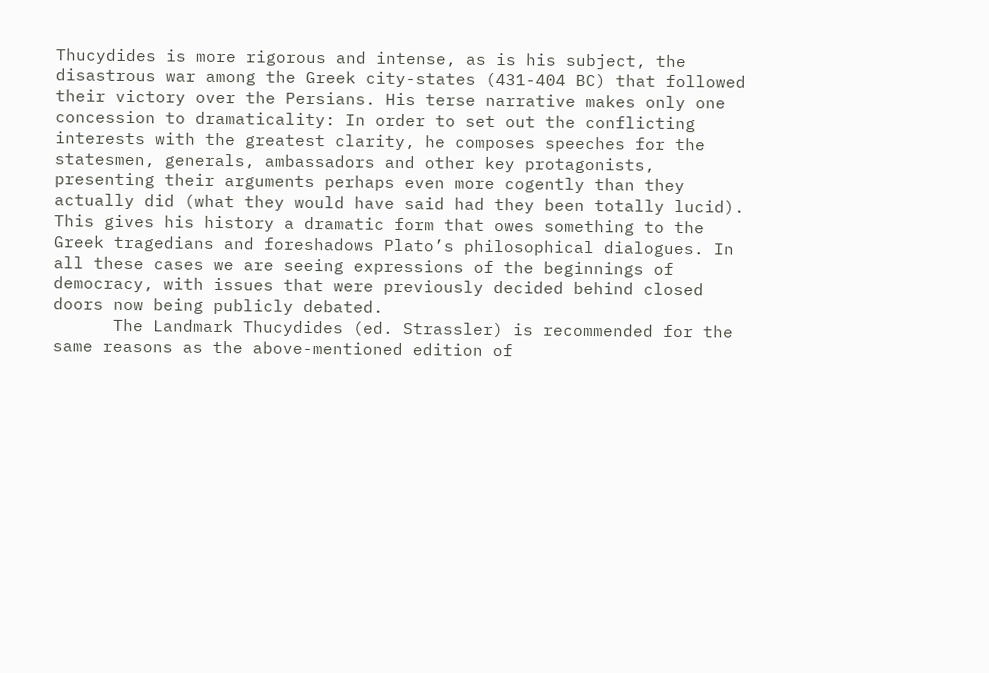Thucydides is more rigorous and intense, as is his subject, the disastrous war among the Greek city-states (431-404 BC) that followed their victory over the Persians. His terse narrative makes only one concession to dramaticality: In order to set out the conflicting interests with the greatest clarity, he composes speeches for the statesmen, generals, ambassadors and other key protagonists, presenting their arguments perhaps even more cogently than they actually did (what they would have said had they been totally lucid). This gives his history a dramatic form that owes something to the Greek tragedians and foreshadows Plato’s philosophical dialogues. In all these cases we are seeing expressions of the beginnings of democracy, with issues that were previously decided behind closed doors now being publicly debated.
      The Landmark Thucydides (ed. Strassler) is recommended for the same reasons as the above-mentioned edition of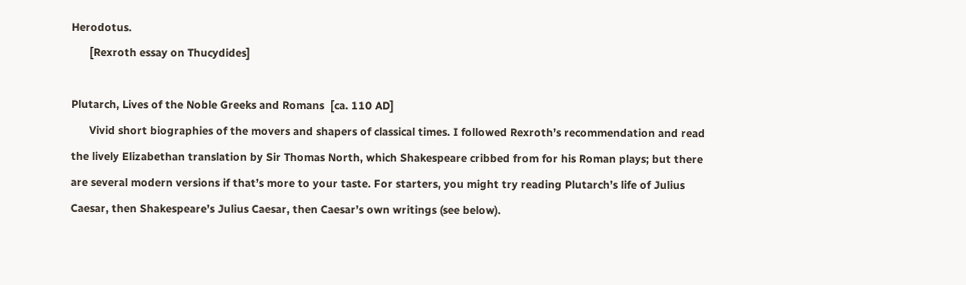Herodotus.
      [Rexroth essay on Thucydides]

Plutarch, Lives of the Noble Greeks and Romans  [ca. 110 AD]
      Vivid short biographies of the movers and shapers of classical times. I followed Rexroth’s recommendation and read the lively Elizabethan translation by Sir Thomas North, which Shakespeare cribbed from for his Roman plays; but there are several modern versions if that’s more to your taste. For starters, you might try reading Plutarch’s life of Julius Caesar, then Shakespeare’s Julius Caesar, then Caesar’s own writings (see below).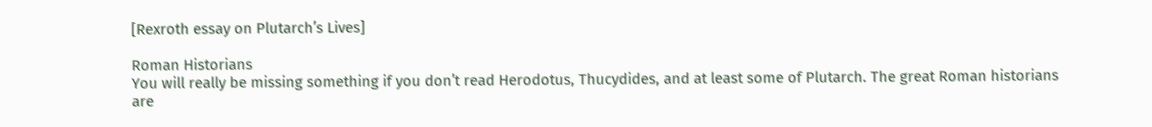[Rexroth essay on Plutarch’s Lives]

Roman Historians
You will really be missing something if you don’t read Herodotus, Thucydides, and at least some of Plutarch. The great Roman historians are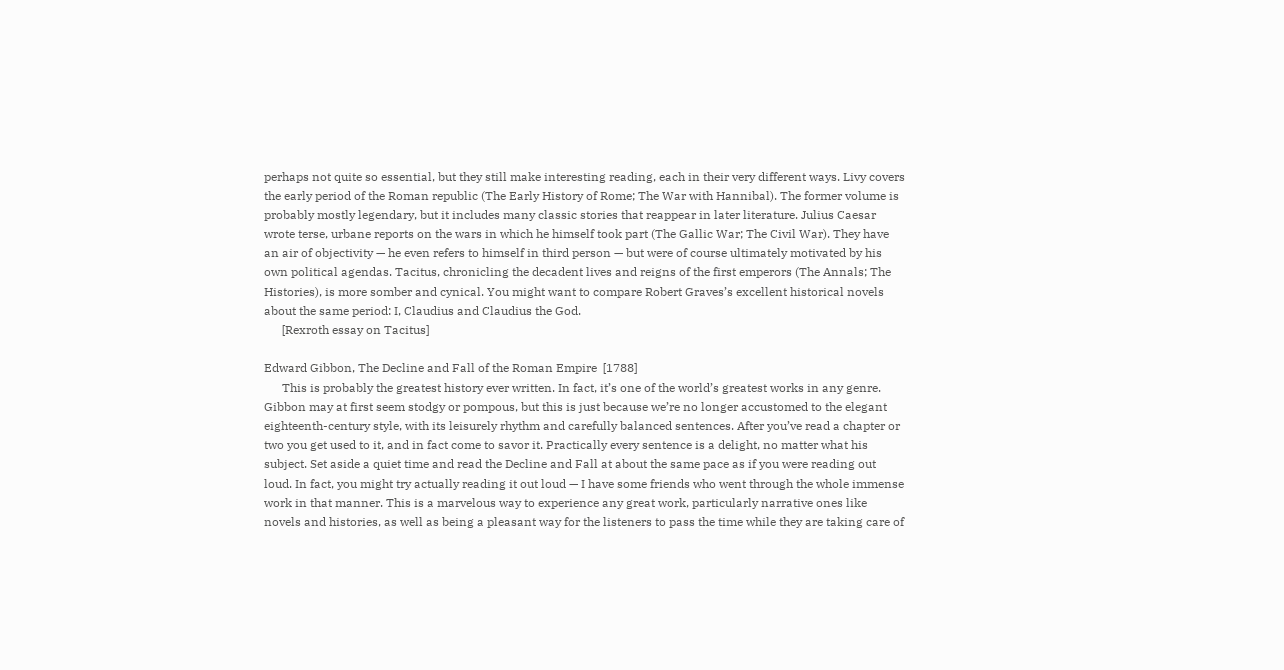perhaps not quite so essential, but they still make interesting reading, each in their very different ways. Livy covers the early period of the Roman republic (The Early History of Rome; The War with Hannibal). The former volume is probably mostly legendary, but it includes many classic stories that reappear in later literature. Julius Caesar wrote terse, urbane reports on the wars in which he himself took part (The Gallic War; The Civil War). They have an air of objectivity — he even refers to himself in third person — but were of course ultimately motivated by his own political agendas. Tacitus, chronicling the decadent lives and reigns of the first emperors (The Annals; The Histories), is more somber and cynical. You might want to compare Robert Graves’s excellent historical novels about the same period: I, Claudius and Claudius the God.
      [Rexroth essay on Tacitus]

Edward Gibbon, The Decline and Fall of the Roman Empire  [1788]
      This is probably the greatest history ever written. In fact, it’s one of the world’s greatest works in any genre. Gibbon may at first seem stodgy or pompous, but this is just because we’re no longer accustomed to the elegant eighteenth-century style, with its leisurely rhythm and carefully balanced sentences. After you’ve read a chapter or two you get used to it, and in fact come to savor it. Practically every sentence is a delight, no matter what his subject. Set aside a quiet time and read the Decline and Fall at about the same pace as if you were reading out loud. In fact, you might try actually reading it out loud — I have some friends who went through the whole immense work in that manner. This is a marvelous way to experience any great work, particularly narrative ones like novels and histories, as well as being a pleasant way for the listeners to pass the time while they are taking care of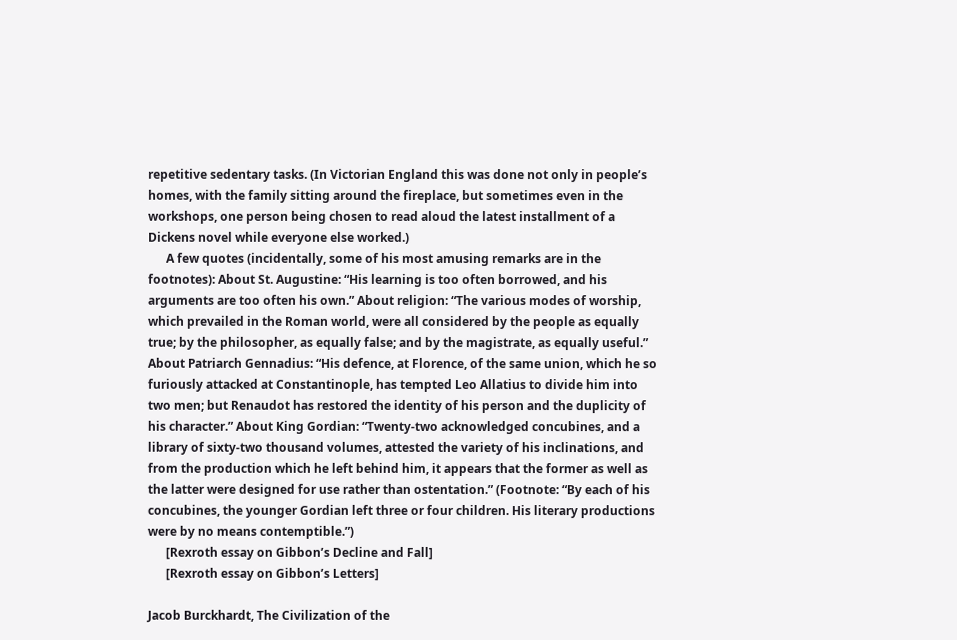repetitive sedentary tasks. (In Victorian England this was done not only in people’s homes, with the family sitting around the fireplace, but sometimes even in the workshops, one person being chosen to read aloud the latest installment of a Dickens novel while everyone else worked.)
      A few quotes (incidentally, some of his most amusing remarks are in the footnotes): About St. Augustine: “His learning is too often borrowed, and his arguments are too often his own.” About religion: “The various modes of worship, which prevailed in the Roman world, were all considered by the people as equally true; by the philosopher, as equally false; and by the magistrate, as equally useful.” About Patriarch Gennadius: “His defence, at Florence, of the same union, which he so furiously attacked at Constantinople, has tempted Leo Allatius to divide him into two men; but Renaudot has restored the identity of his person and the duplicity of his character.” About King Gordian: “Twenty-two acknowledged concubines, and a library of sixty-two thousand volumes, attested the variety of his inclinations, and from the production which he left behind him, it appears that the former as well as the latter were designed for use rather than ostentation.” (Footnote: “By each of his concubines, the younger Gordian left three or four children. His literary productions were by no means contemptible.”)
      [Rexroth essay on Gibbon’s Decline and Fall]
      [Rexroth essay on Gibbon’s Letters]

Jacob Burckhardt, The Civilization of the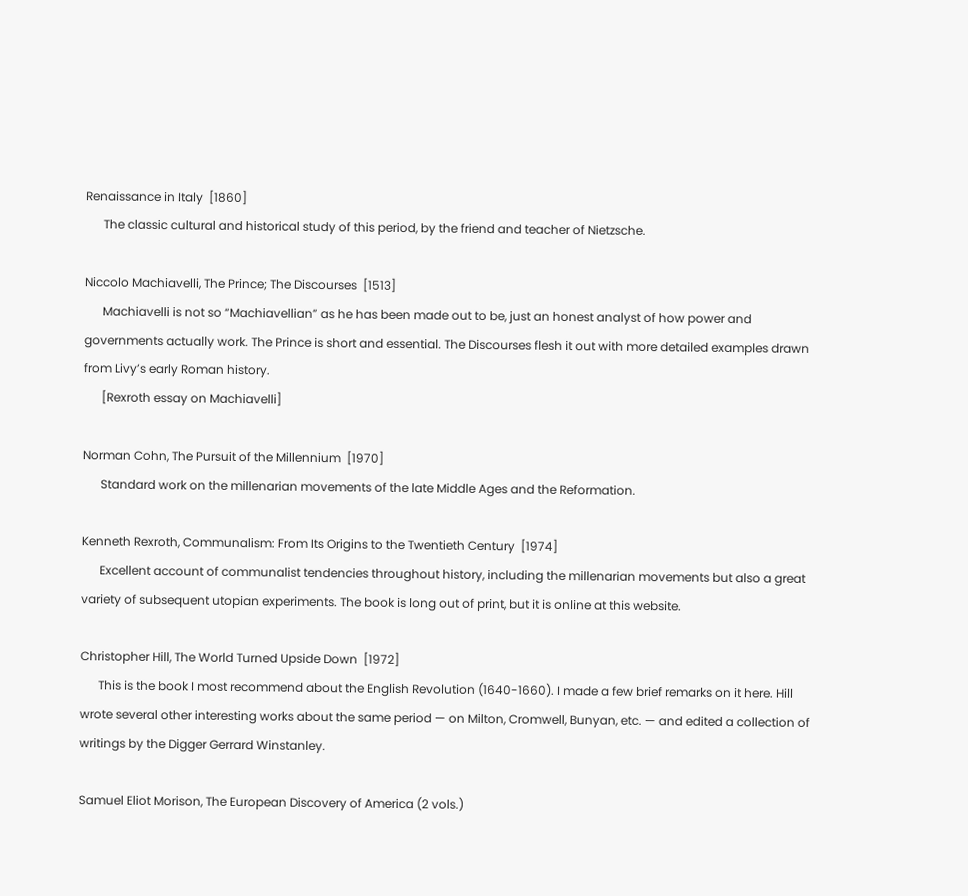Renaissance in Italy  [1860]
      The classic cultural and historical study of this period, by the friend and teacher of Nietzsche.

Niccolo Machiavelli, The Prince; The Discourses  [1513]
      Machiavelli is not so “Machiavellian” as he has been made out to be, just an honest analyst of how power and governments actually work. The Prince is short and essential. The Discourses flesh it out with more detailed examples drawn from Livy’s early Roman history.
      [Rexroth essay on Machiavelli]

Norman Cohn, The Pursuit of the Millennium  [1970]
      Standard work on the millenarian movements of the late Middle Ages and the Reformation.

Kenneth Rexroth, Communalism: From Its Origins to the Twentieth Century  [1974]
      Excellent account of communalist tendencies throughout history, including the millenarian movements but also a great variety of subsequent utopian experiments. The book is long out of print, but it is online at this website.

Christopher Hill, The World Turned Upside Down  [1972]
      This is the book I most recommend about the English Revolution (1640-1660). I made a few brief remarks on it here. Hill wrote several other interesting works about the same period — on Milton, Cromwell, Bunyan, etc. — and edited a collection of writings by the Digger Gerrard Winstanley.

Samuel Eliot Morison, The European Discovery of America (2 vols.)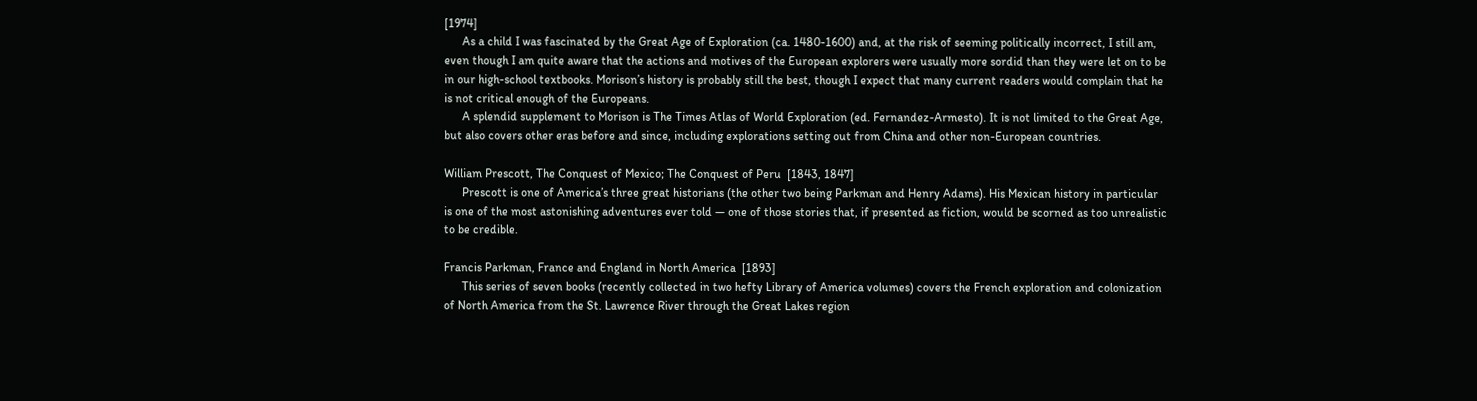[1974]
      As a child I was fascinated by the Great Age of Exploration (ca. 1480-1600) and, at the risk of seeming politically incorrect, I still am, even though I am quite aware that the actions and motives of the European explorers were usually more sordid than they were let on to be in our high-school textbooks. Morison’s history is probably still the best, though I expect that many current readers would complain that he is not critical enough of the Europeans.
      A splendid supplement to Morison is The Times Atlas of World Exploration (ed. Fernandez-Armesto). It is not limited to the Great Age, but also covers other eras before and since, including explorations setting out from China and other non-European countries.

William Prescott, The Conquest of Mexico; The Conquest of Peru  [1843, 1847]
      Prescott is one of America’s three great historians (the other two being Parkman and Henry Adams). His Mexican history in particular is one of the most astonishing adventures ever told — one of those stories that, if presented as fiction, would be scorned as too unrealistic to be credible.

Francis Parkman, France and England in North America  [1893]
      This series of seven books (recently collected in two hefty Library of America volumes) covers the French exploration and colonization of North America from the St. Lawrence River through the Great Lakes region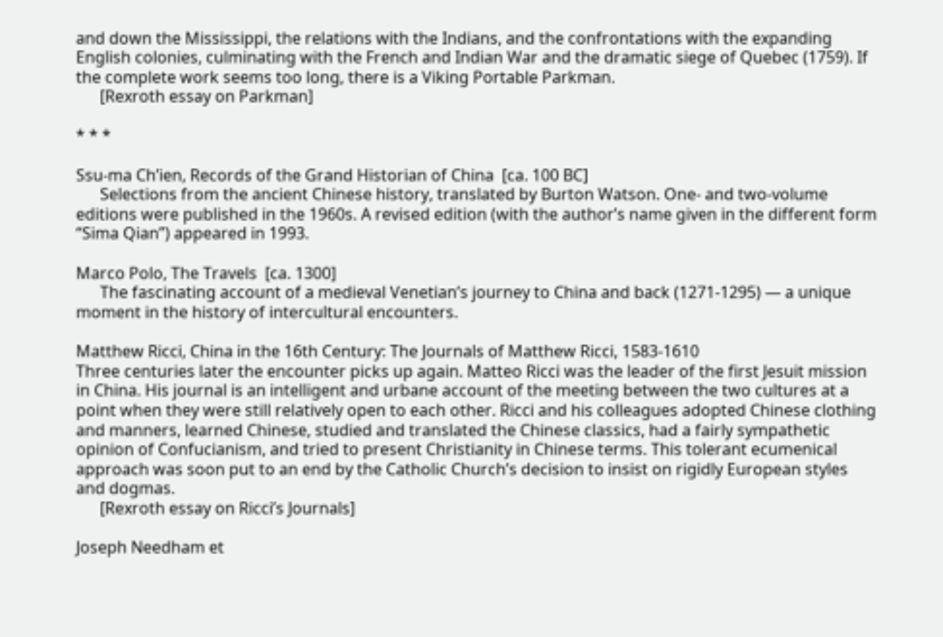and down the Mississippi, the relations with the Indians, and the confrontations with the expanding English colonies, culminating with the French and Indian War and the dramatic siege of Quebec (1759). If the complete work seems too long, there is a Viking Portable Parkman.
      [Rexroth essay on Parkman]

* * *

Ssu-ma Ch’ien, Records of the Grand Historian of China  [ca. 100 BC]
      Selections from the ancient Chinese history, translated by Burton Watson. One- and two-volume editions were published in the 1960s. A revised edition (with the author’s name given in the different form “Sima Qian”) appeared in 1993.

Marco Polo, The Travels  [ca. 1300]
      The fascinating account of a medieval Venetian’s journey to China and back (1271-1295) — a unique moment in the history of intercultural encounters.

Matthew Ricci, China in the 16th Century: The Journals of Matthew Ricci, 1583-1610
Three centuries later the encounter picks up again. Matteo Ricci was the leader of the first Jesuit mission in China. His journal is an intelligent and urbane account of the meeting between the two cultures at a point when they were still relatively open to each other. Ricci and his colleagues adopted Chinese clothing and manners, learned Chinese, studied and translated the Chinese classics, had a fairly sympathetic opinion of Confucianism, and tried to present Christianity in Chinese terms. This tolerant ecumenical approach was soon put to an end by the Catholic Church’s decision to insist on rigidly European styles and dogmas.
      [Rexroth essay on Ricci’s Journals]

Joseph Needham et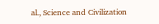al., Science and Civilization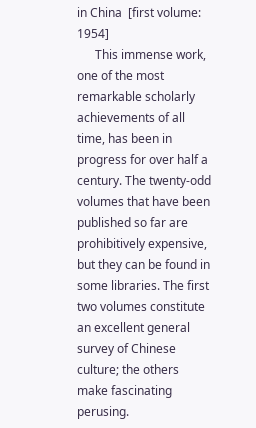in China  [first volume: 1954]
      This immense work, one of the most remarkable scholarly achievements of all time, has been in progress for over half a century. The twenty-odd volumes that have been published so far are prohibitively expensive, but they can be found in some libraries. The first two volumes constitute an excellent general survey of Chinese culture; the others make fascinating perusing.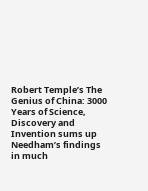Robert Temple’s The Genius of China: 3000 Years of Science, Discovery and Invention sums up Needham’s findings in much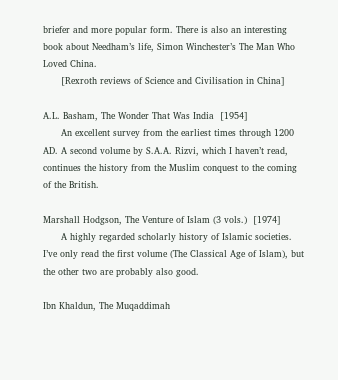briefer and more popular form. There is also an interesting book about Needham’s life, Simon Winchester’s The Man Who Loved China.
      [Rexroth reviews of Science and Civilisation in China]

A.L. Basham, The Wonder That Was India  [1954]
      An excellent survey from the earliest times through 1200 AD. A second volume by S.A.A. Rizvi, which I haven’t read, continues the history from the Muslim conquest to the coming of the British.

Marshall Hodgson, The Venture of Islam (3 vols.)  [1974]
      A highly regarded scholarly history of Islamic societies. I’ve only read the first volume (The Classical Age of Islam), but the other two are probably also good.

Ibn Khaldun, The Muqaddimah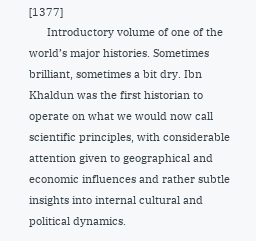[1377]
      Introductory volume of one of the world’s major histories. Sometimes brilliant, sometimes a bit dry. Ibn Khaldun was the first historian to operate on what we would now call scientific principles, with considerable attention given to geographical and economic influences and rather subtle insights into internal cultural and political dynamics.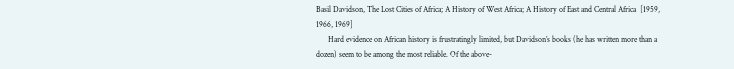Basil Davidson, The Lost Cities of Africa; A History of West Africa; A History of East and Central Africa  [1959, 1966, 1969]
      Hard evidence on African history is frustratingly limited, but Davidson’s books (he has written more than a dozen) seem to be among the most reliable. Of the above-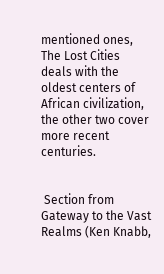mentioned ones, The Lost Cities deals with the oldest centers of African civilization, the other two cover more recent centuries.


 Section from Gateway to the Vast Realms (Ken Knabb,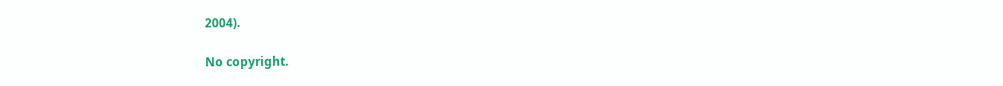2004).

No copyright.